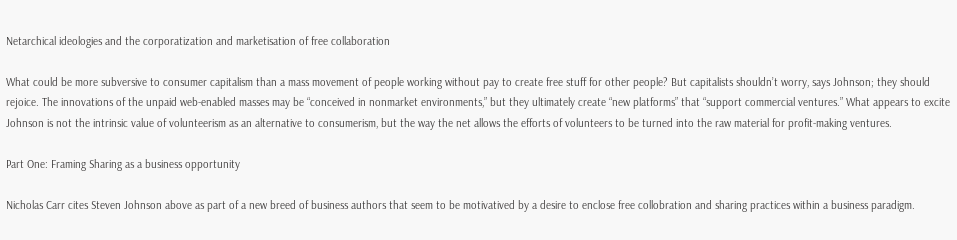Netarchical ideologies and the corporatization and marketisation of free collaboration

What could be more subversive to consumer capitalism than a mass movement of people working without pay to create free stuff for other people? But capitalists shouldn’t worry, says Johnson; they should rejoice. The innovations of the unpaid web-enabled masses may be “conceived in nonmarket environments,” but they ultimately create “new platforms” that “support commercial ventures.” What appears to excite Johnson is not the intrinsic value of volunteerism as an alternative to consumerism, but the way the net allows the efforts of volunteers to be turned into the raw material for profit-making ventures.

Part One: Framing Sharing as a business opportunity

Nicholas Carr cites Steven Johnson above as part of a new breed of business authors that seem to be motivatived by a desire to enclose free collobration and sharing practices within a business paradigm.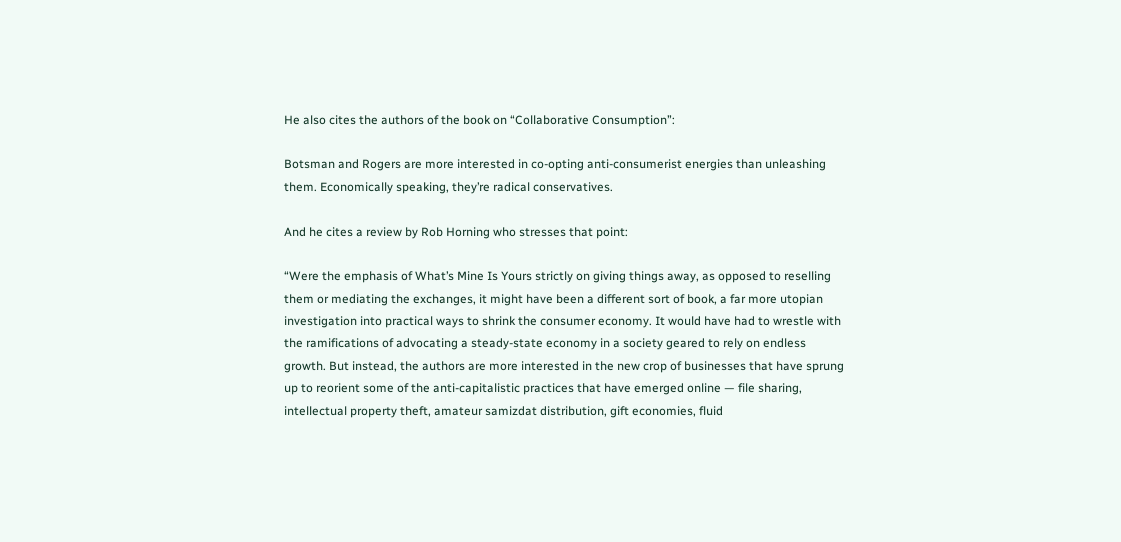He also cites the authors of the book on “Collaborative Consumption”:

Botsman and Rogers are more interested in co-opting anti-consumerist energies than unleashing them. Economically speaking, they’re radical conservatives.

And he cites a review by Rob Horning who stresses that point:

“Were the emphasis of What’s Mine Is Yours strictly on giving things away, as opposed to reselling them or mediating the exchanges, it might have been a different sort of book, a far more utopian investigation into practical ways to shrink the consumer economy. It would have had to wrestle with the ramifications of advocating a steady-state economy in a society geared to rely on endless growth. But instead, the authors are more interested in the new crop of businesses that have sprung up to reorient some of the anti-capitalistic practices that have emerged online — file sharing, intellectual property theft, amateur samizdat distribution, gift economies, fluid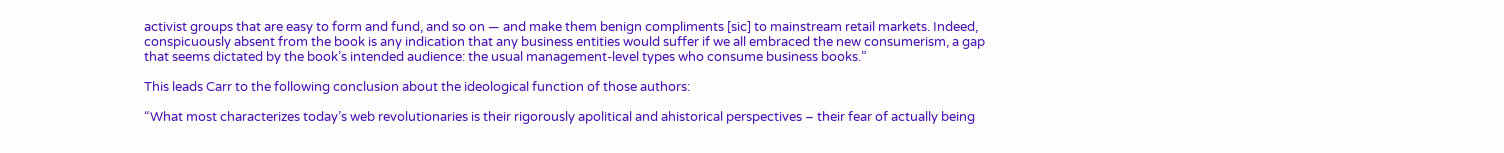activist groups that are easy to form and fund, and so on — and make them benign compliments [sic] to mainstream retail markets. Indeed, conspicuously absent from the book is any indication that any business entities would suffer if we all embraced the new consumerism, a gap that seems dictated by the book’s intended audience: the usual management-level types who consume business books.”

This leads Carr to the following conclusion about the ideological function of those authors:

“What most characterizes today’s web revolutionaries is their rigorously apolitical and ahistorical perspectives – their fear of actually being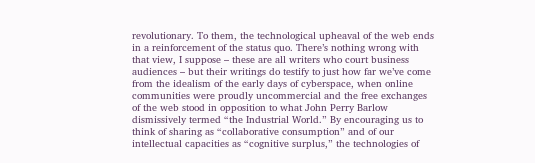revolutionary. To them, the technological upheaval of the web ends in a reinforcement of the status quo. There’s nothing wrong with that view, I suppose – these are all writers who court business audiences – but their writings do testify to just how far we’ve come from the idealism of the early days of cyberspace, when online communities were proudly uncommercial and the free exchanges of the web stood in opposition to what John Perry Barlow dismissively termed “the Industrial World.” By encouraging us to think of sharing as “collaborative consumption” and of our intellectual capacities as “cognitive surplus,” the technologies of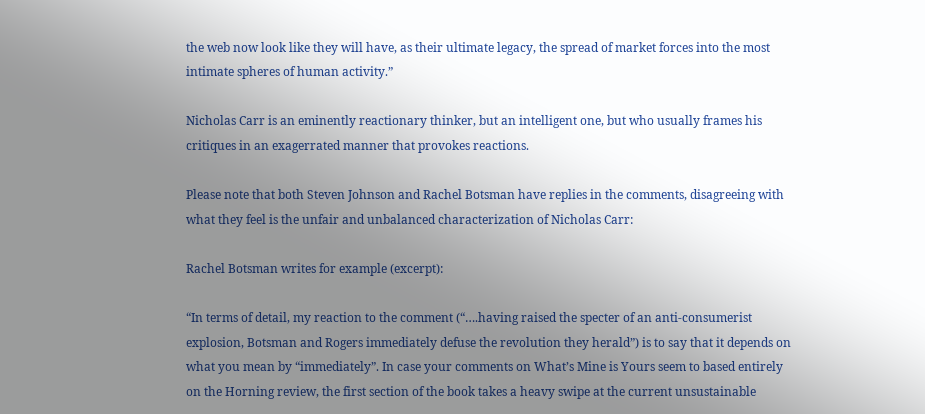the web now look like they will have, as their ultimate legacy, the spread of market forces into the most intimate spheres of human activity.”

Nicholas Carr is an eminently reactionary thinker, but an intelligent one, but who usually frames his critiques in an exagerrated manner that provokes reactions.

Please note that both Steven Johnson and Rachel Botsman have replies in the comments, disagreeing with what they feel is the unfair and unbalanced characterization of Nicholas Carr:

Rachel Botsman writes for example (excerpt):

“In terms of detail, my reaction to the comment (“….having raised the specter of an anti-consumerist explosion, Botsman and Rogers immediately defuse the revolution they herald”) is to say that it depends on what you mean by “immediately”. In case your comments on What’s Mine is Yours seem to based entirely on the Horning review, the first section of the book takes a heavy swipe at the current unsustainable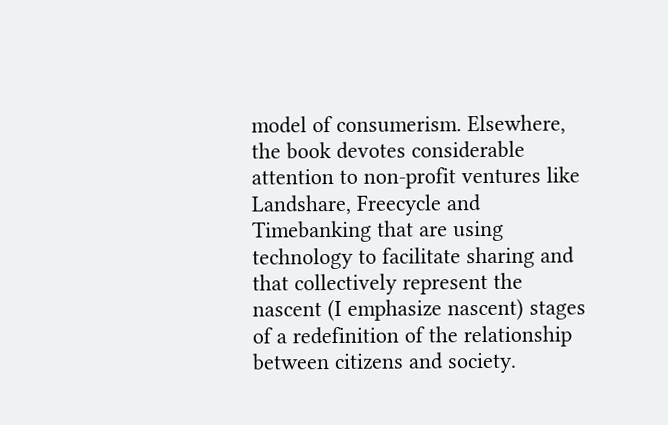model of consumerism. Elsewhere, the book devotes considerable attention to non-profit ventures like Landshare, Freecycle and Timebanking that are using technology to facilitate sharing and that collectively represent the nascent (I emphasize nascent) stages of a redefinition of the relationship between citizens and society.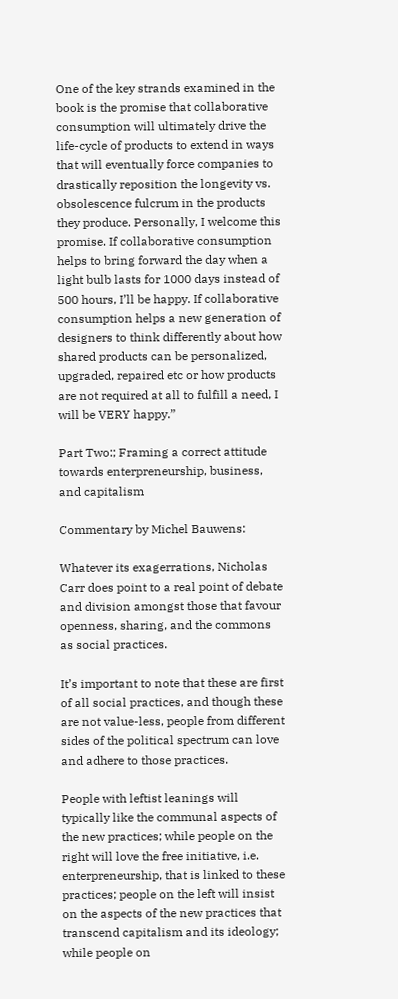One of the key strands examined in the book is the promise that collaborative consumption will ultimately drive the life-cycle of products to extend in ways that will eventually force companies to drastically reposition the longevity vs. obsolescence fulcrum in the products they produce. Personally, I welcome this promise. If collaborative consumption helps to bring forward the day when a light bulb lasts for 1000 days instead of 500 hours, I’ll be happy. If collaborative consumption helps a new generation of designers to think differently about how shared products can be personalized, upgraded, repaired etc or how products are not required at all to fulfill a need, I will be VERY happy.”

Part Two:; Framing a correct attitude towards enterpreneurship, business, and capitalism

Commentary by Michel Bauwens:

Whatever its exagerrations, Nicholas Carr does point to a real point of debate and division amongst those that favour openness, sharing, and the commons as social practices.

It’s important to note that these are first of all social practices, and though these are not value-less, people from different sides of the political spectrum can love and adhere to those practices.

People with leftist leanings will typically like the communal aspects of the new practices; while people on the right will love the free initiative, i.e. enterpreneurship, that is linked to these practices; people on the left will insist on the aspects of the new practices that transcend capitalism and its ideology; while people on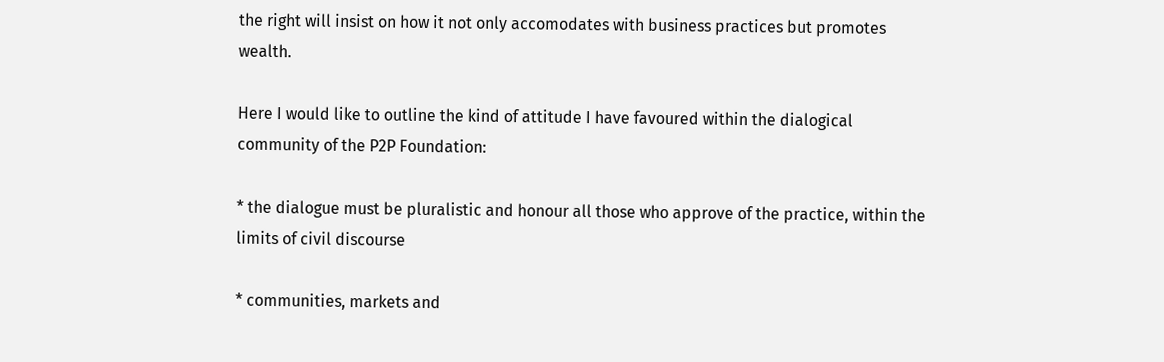the right will insist on how it not only accomodates with business practices but promotes wealth.

Here I would like to outline the kind of attitude I have favoured within the dialogical community of the P2P Foundation:

* the dialogue must be pluralistic and honour all those who approve of the practice, within the limits of civil discourse

* communities, markets and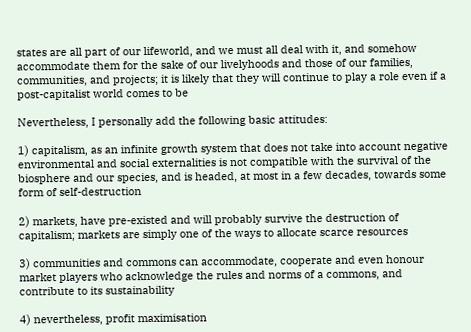states are all part of our lifeworld, and we must all deal with it, and somehow accommodate them for the sake of our livelyhoods and those of our families, communities, and projects; it is likely that they will continue to play a role even if a post-capitalist world comes to be

Nevertheless, I personally add the following basic attitudes:

1) capitalism, as an infinite growth system that does not take into account negative environmental and social externalities is not compatible with the survival of the biosphere and our species, and is headed, at most in a few decades, towards some form of self-destruction

2) markets, have pre-existed and will probably survive the destruction of capitalism; markets are simply one of the ways to allocate scarce resources

3) communities and commons can accommodate, cooperate and even honour market players who acknowledge the rules and norms of a commons, and contribute to its sustainability

4) nevertheless, profit maximisation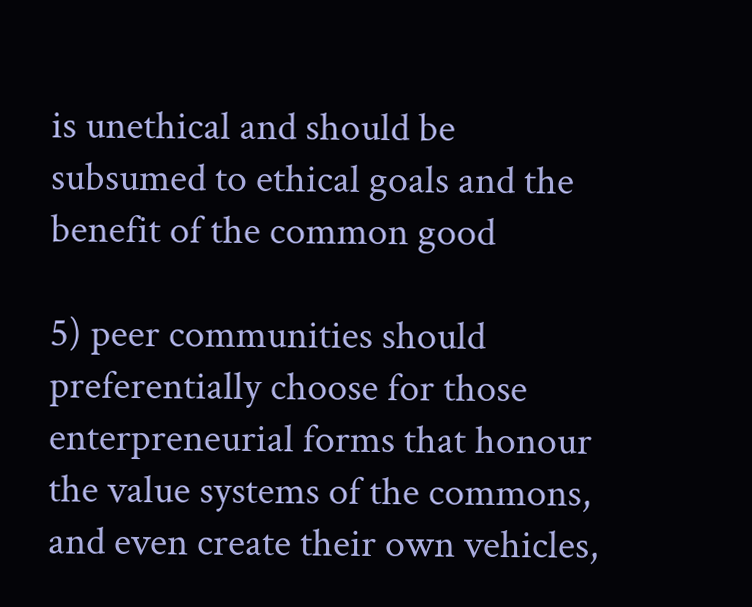is unethical and should be subsumed to ethical goals and the benefit of the common good

5) peer communities should preferentially choose for those enterpreneurial forms that honour the value systems of the commons, and even create their own vehicles,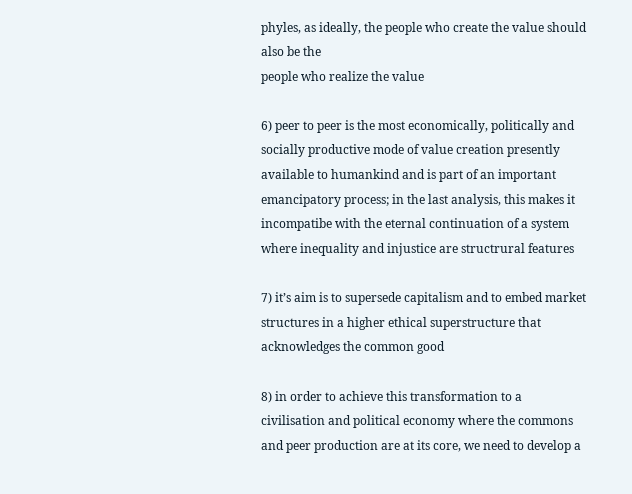phyles, as ideally, the people who create the value should also be the
people who realize the value

6) peer to peer is the most economically, politically and socially productive mode of value creation presently available to humankind and is part of an important emancipatory process; in the last analysis, this makes it incompatibe with the eternal continuation of a system where inequality and injustice are structrural features

7) it’s aim is to supersede capitalism and to embed market structures in a higher ethical superstructure that acknowledges the common good

8) in order to achieve this transformation to a civilisation and political economy where the commons and peer production are at its core, we need to develop a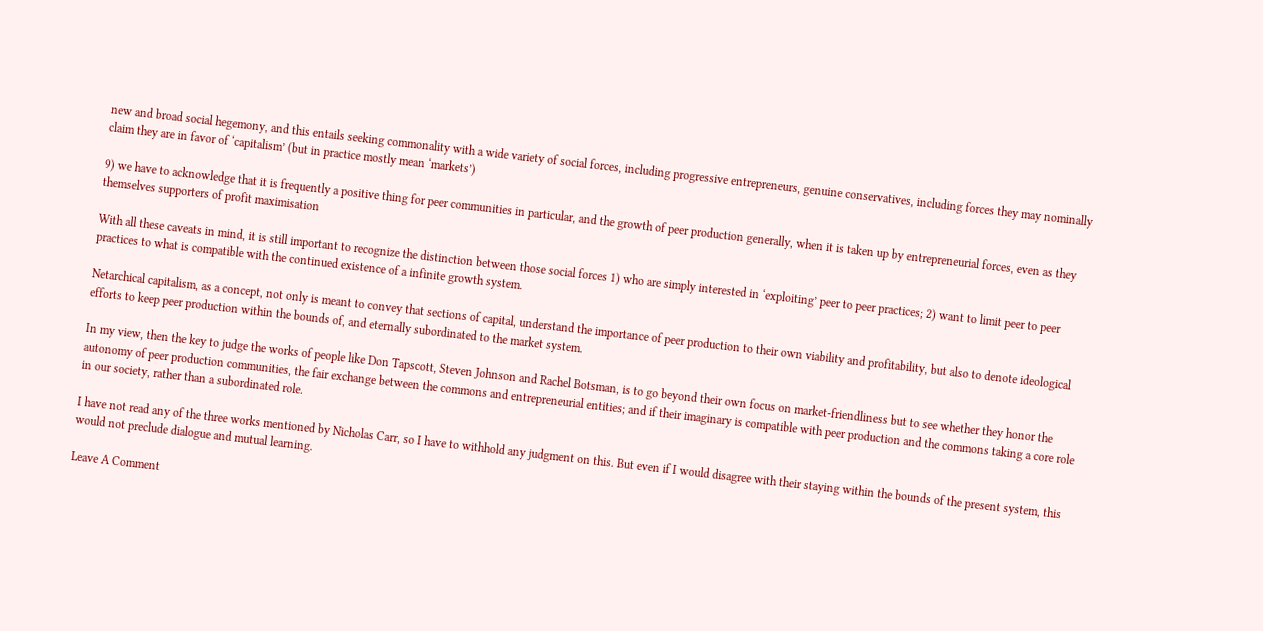new and broad social hegemony, and this entails seeking commonality with a wide variety of social forces, including progressive entrepreneurs, genuine conservatives, including forces they may nominally claim they are in favor of ‘capitalism’ (but in practice mostly mean ‘markets’)

9) we have to acknowledge that it is frequently a positive thing for peer communities in particular, and the growth of peer production generally, when it is taken up by entrepreneurial forces, even as they themselves supporters of profit maximisation

With all these caveats in mind, it is still important to recognize the distinction between those social forces 1) who are simply interested in ‘exploiting’ peer to peer practices; 2) want to limit peer to peer practices to what is compatible with the continued existence of a infinite growth system.

Netarchical capitalism, as a concept, not only is meant to convey that sections of capital, understand the importance of peer production to their own viability and profitability, but also to denote ideological efforts to keep peer production within the bounds of, and eternally subordinated to the market system.

In my view, then the key to judge the works of people like Don Tapscott, Steven Johnson and Rachel Botsman, is to go beyond their own focus on market-friendliness but to see whether they honor the autonomy of peer production communities, the fair exchange between the commons and entrepreneurial entities; and if their imaginary is compatible with peer production and the commons taking a core role in our society, rather than a subordinated role.

I have not read any of the three works mentioned by Nicholas Carr, so I have to withhold any judgment on this. But even if I would disagree with their staying within the bounds of the present system, this would not preclude dialogue and mutual learning.

Leave A Comment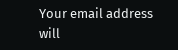Your email address will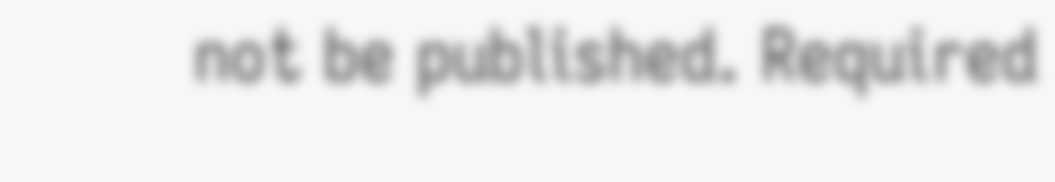not be published. Required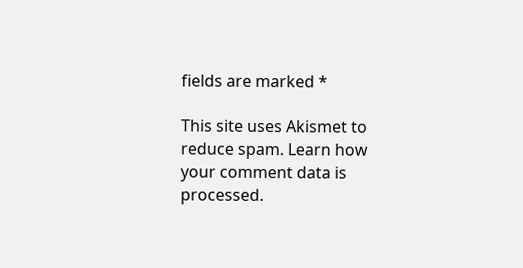fields are marked *

This site uses Akismet to reduce spam. Learn how your comment data is processed.